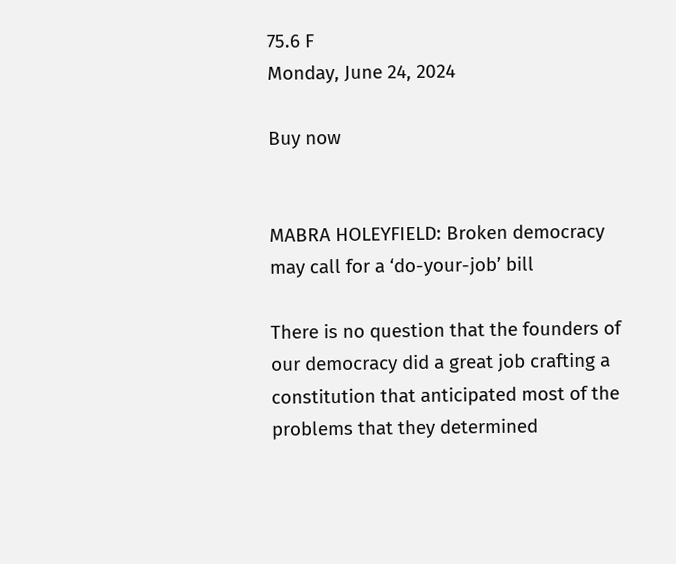75.6 F
Monday, June 24, 2024

Buy now


MABRA HOLEYFIELD: Broken democracy may call for a ‘do-your-job’ bill

There is no question that the founders of our democracy did a great job crafting a constitution that anticipated most of the problems that they determined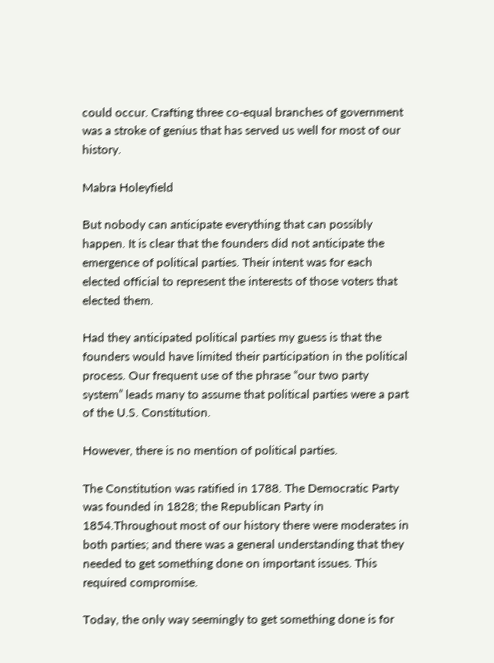could occur. Crafting three co-equal branches of government was a stroke of genius that has served us well for most of our history.

Mabra Holeyfield

But nobody can anticipate everything that can possibly happen. It is clear that the founders did not anticipate the emergence of political parties. Their intent was for each elected official to represent the interests of those voters that elected them.

Had they anticipated political parties my guess is that the founders would have limited their participation in the political process. Our frequent use of the phrase “our two party system” leads many to assume that political parties were a part of the U.S. Constitution.

However, there is no mention of political parties.

The Constitution was ratified in 1788. The Democratic Party was founded in 1828; the Republican Party in 1854.Throughout most of our history there were moderates in both parties; and there was a general understanding that they needed to get something done on important issues. This required compromise.

Today, the only way seemingly to get something done is for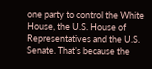one party to control the White House, the U.S. House of Representatives and the U.S. Senate. That’s because the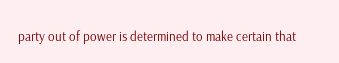party out of power is determined to make certain that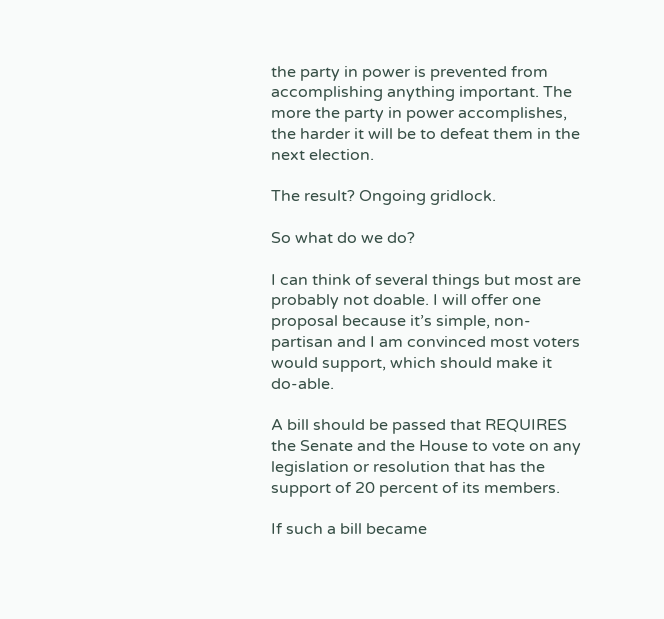the party in power is prevented from accomplishing anything important. The more the party in power accomplishes, the harder it will be to defeat them in the next election.

The result? Ongoing gridlock.

So what do we do?

I can think of several things but most are probably not doable. I will offer one proposal because it’s simple, non-partisan and I am convinced most voters would support, which should make it do-able.

A bill should be passed that REQUIRES the Senate and the House to vote on any legislation or resolution that has the support of 20 percent of its members.

If such a bill became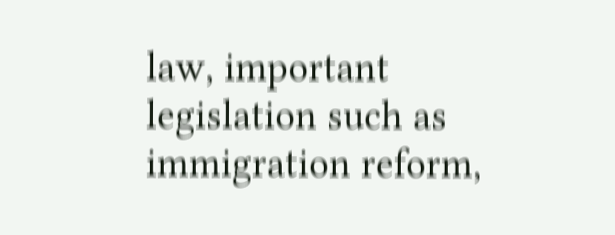law, important legislation such as immigration reform,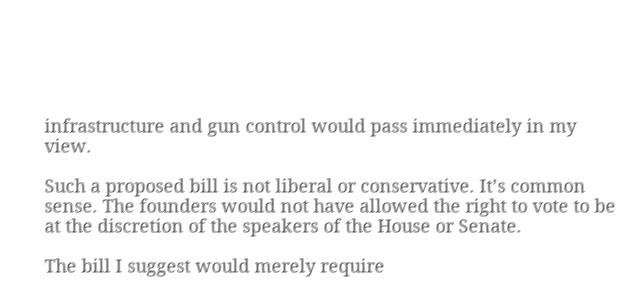infrastructure and gun control would pass immediately in my view.

Such a proposed bill is not liberal or conservative. It’s common sense. The founders would not have allowed the right to vote to be at the discretion of the speakers of the House or Senate.

The bill I suggest would merely require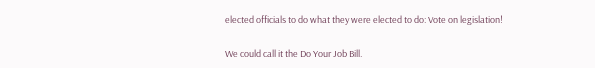elected officials to do what they were elected to do: Vote on legislation!

We could call it the Do Your Job Bill.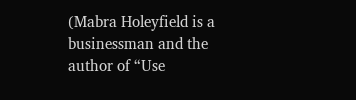(Mabra Holeyfield is a businessman and the author of “Use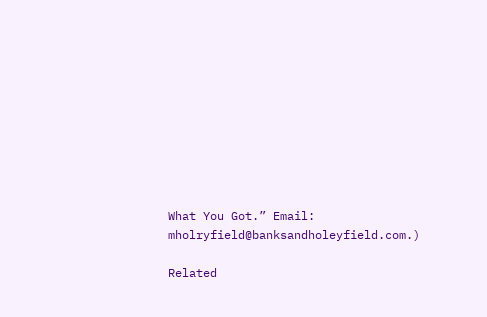What You Got.” Email: mholryfield@banksandholeyfield.com.)

Related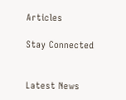Articles

Stay Connected


Latest News